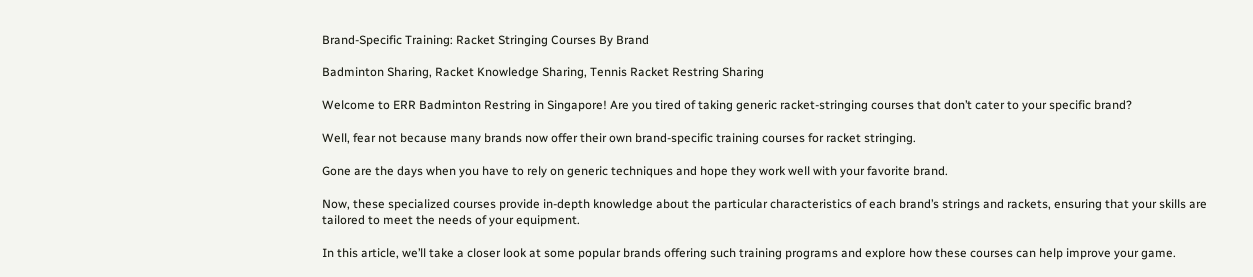Brand-Specific Training: Racket Stringing Courses By Brand

Badminton Sharing, Racket Knowledge Sharing, Tennis Racket Restring Sharing

Welcome to ERR Badminton Restring in Singapore! Are you tired of taking generic racket-stringing courses that don’t cater to your specific brand?

Well, fear not because many brands now offer their own brand-specific training courses for racket stringing.

Gone are the days when you have to rely on generic techniques and hope they work well with your favorite brand.

Now, these specialized courses provide in-depth knowledge about the particular characteristics of each brand’s strings and rackets, ensuring that your skills are tailored to meet the needs of your equipment.

In this article, we’ll take a closer look at some popular brands offering such training programs and explore how these courses can help improve your game.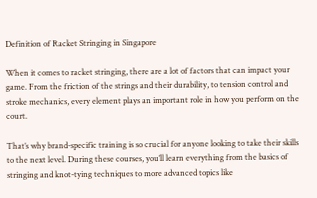Definition of Racket Stringing in Singapore

When it comes to racket stringing, there are a lot of factors that can impact your game. From the friction of the strings and their durability, to tension control and stroke mechanics, every element plays an important role in how you perform on the court.

That’s why brand-specific training is so crucial for anyone looking to take their skills to the next level. During these courses, you’ll learn everything from the basics of stringing and knot-tying techniques to more advanced topics like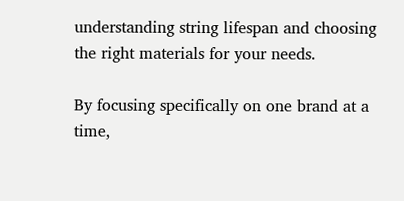understanding string lifespan and choosing the right materials for your needs.

By focusing specifically on one brand at a time,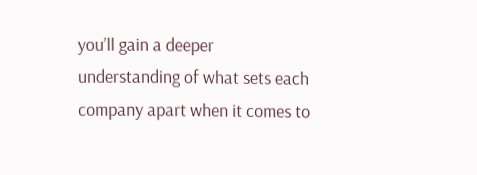you’ll gain a deeper understanding of what sets each company apart when it comes to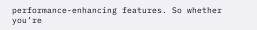performance-enhancing features. So whether you’re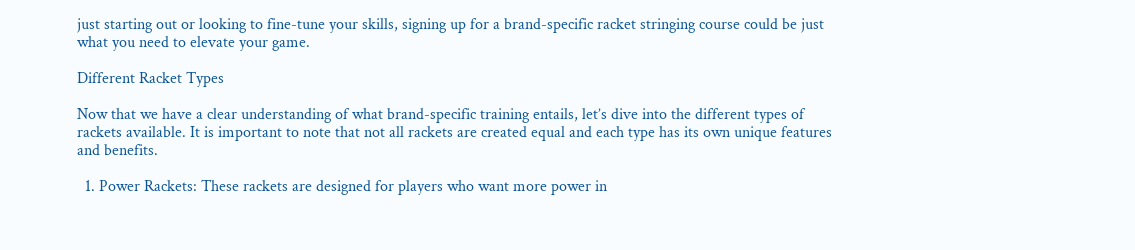just starting out or looking to fine-tune your skills, signing up for a brand-specific racket stringing course could be just what you need to elevate your game.

Different Racket Types

Now that we have a clear understanding of what brand-specific training entails, let’s dive into the different types of rackets available. It is important to note that not all rackets are created equal and each type has its own unique features and benefits.

  1. Power Rackets: These rackets are designed for players who want more power in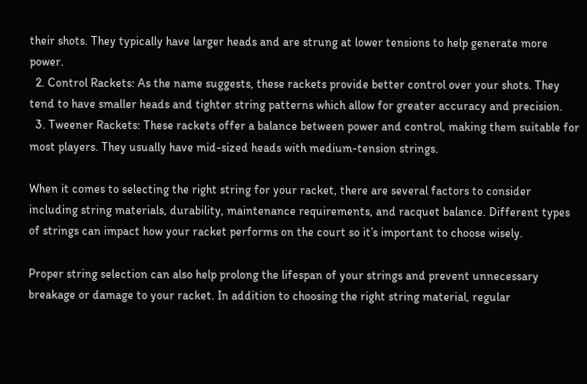their shots. They typically have larger heads and are strung at lower tensions to help generate more power.
  2. Control Rackets: As the name suggests, these rackets provide better control over your shots. They tend to have smaller heads and tighter string patterns which allow for greater accuracy and precision.
  3. Tweener Rackets: These rackets offer a balance between power and control, making them suitable for most players. They usually have mid-sized heads with medium-tension strings.

When it comes to selecting the right string for your racket, there are several factors to consider including string materials, durability, maintenance requirements, and racquet balance. Different types of strings can impact how your racket performs on the court so it’s important to choose wisely.

Proper string selection can also help prolong the lifespan of your strings and prevent unnecessary breakage or damage to your racket. In addition to choosing the right string material, regular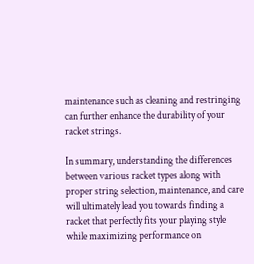maintenance such as cleaning and restringing can further enhance the durability of your racket strings.

In summary, understanding the differences between various racket types along with proper string selection, maintenance, and care will ultimately lead you towards finding a racket that perfectly fits your playing style while maximizing performance on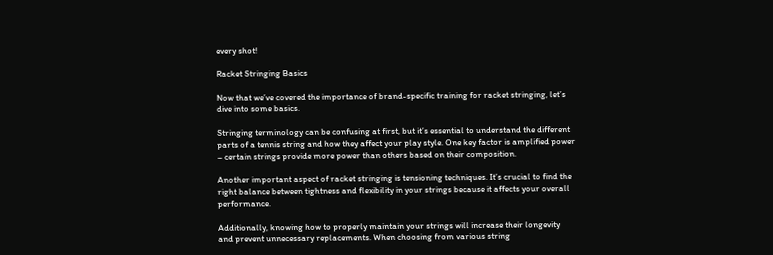every shot!

Racket Stringing Basics

Now that we’ve covered the importance of brand-specific training for racket stringing, let’s dive into some basics.

Stringing terminology can be confusing at first, but it’s essential to understand the different parts of a tennis string and how they affect your play style. One key factor is amplified power – certain strings provide more power than others based on their composition.

Another important aspect of racket stringing is tensioning techniques. It’s crucial to find the right balance between tightness and flexibility in your strings because it affects your overall performance.

Additionally, knowing how to properly maintain your strings will increase their longevity and prevent unnecessary replacements. When choosing from various string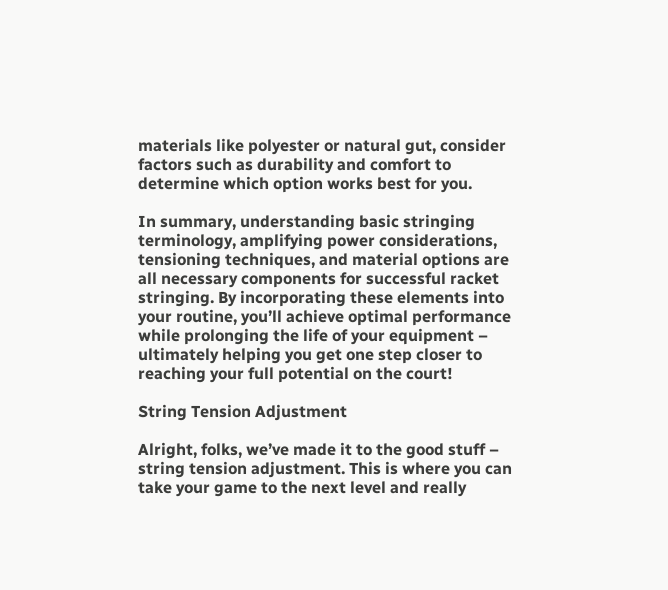materials like polyester or natural gut, consider factors such as durability and comfort to determine which option works best for you.

In summary, understanding basic stringing terminology, amplifying power considerations, tensioning techniques, and material options are all necessary components for successful racket stringing. By incorporating these elements into your routine, you’ll achieve optimal performance while prolonging the life of your equipment – ultimately helping you get one step closer to reaching your full potential on the court!

String Tension Adjustment

Alright, folks, we’ve made it to the good stuff – string tension adjustment. This is where you can take your game to the next level and really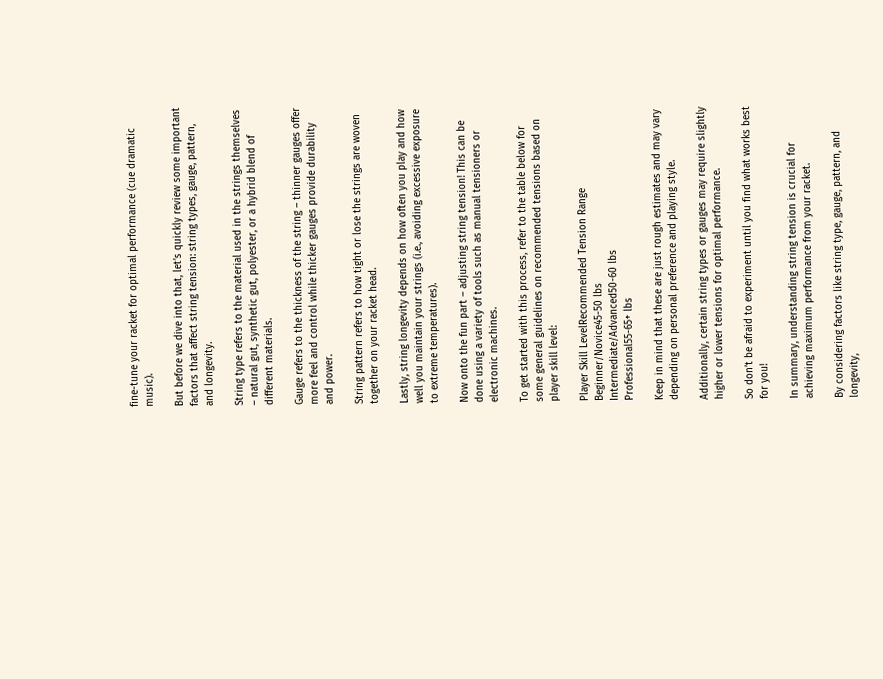fine-tune your racket for optimal performance (cue dramatic music).

But before we dive into that, let’s quickly review some important factors that affect string tension: string types, gauge, pattern, and longevity.

String type refers to the material used in the strings themselves – natural gut, synthetic gut, polyester, or a hybrid blend of different materials.

Gauge refers to the thickness of the string – thinner gauges offer more feel and control while thicker gauges provide durability and power.

String pattern refers to how tight or lose the strings are woven together on your racket head.

Lastly, string longevity depends on how often you play and how well you maintain your strings (i.e., avoiding excessive exposure to extreme temperatures).

Now onto the fun part – adjusting string tension! This can be done using a variety of tools such as manual tensioners or electronic machines.

To get started with this process, refer to the table below for some general guidelines on recommended tensions based on player skill level:

Player Skill LevelRecommended Tension Range
Beginner/Novice45-50 lbs
Intermediate/Advanced50-60 lbs
Professional55-65+ lbs

Keep in mind that these are just rough estimates and may vary depending on personal preference and playing style.

Additionally, certain string types or gauges may require slightly higher or lower tensions for optimal performance.

So don’t be afraid to experiment until you find what works best for you!

In summary, understanding string tension is crucial for achieving maximum performance from your racket.

By considering factors like string type, gauge, pattern, and longevity,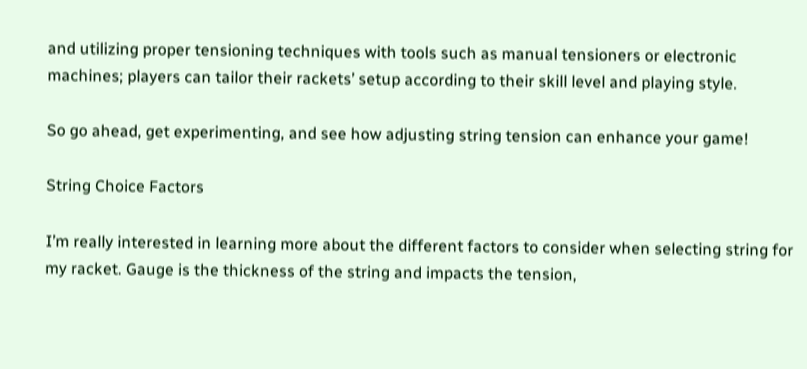and utilizing proper tensioning techniques with tools such as manual tensioners or electronic machines; players can tailor their rackets’ setup according to their skill level and playing style.

So go ahead, get experimenting, and see how adjusting string tension can enhance your game!

String Choice Factors

I’m really interested in learning more about the different factors to consider when selecting string for my racket. Gauge is the thickness of the string and impacts the tension,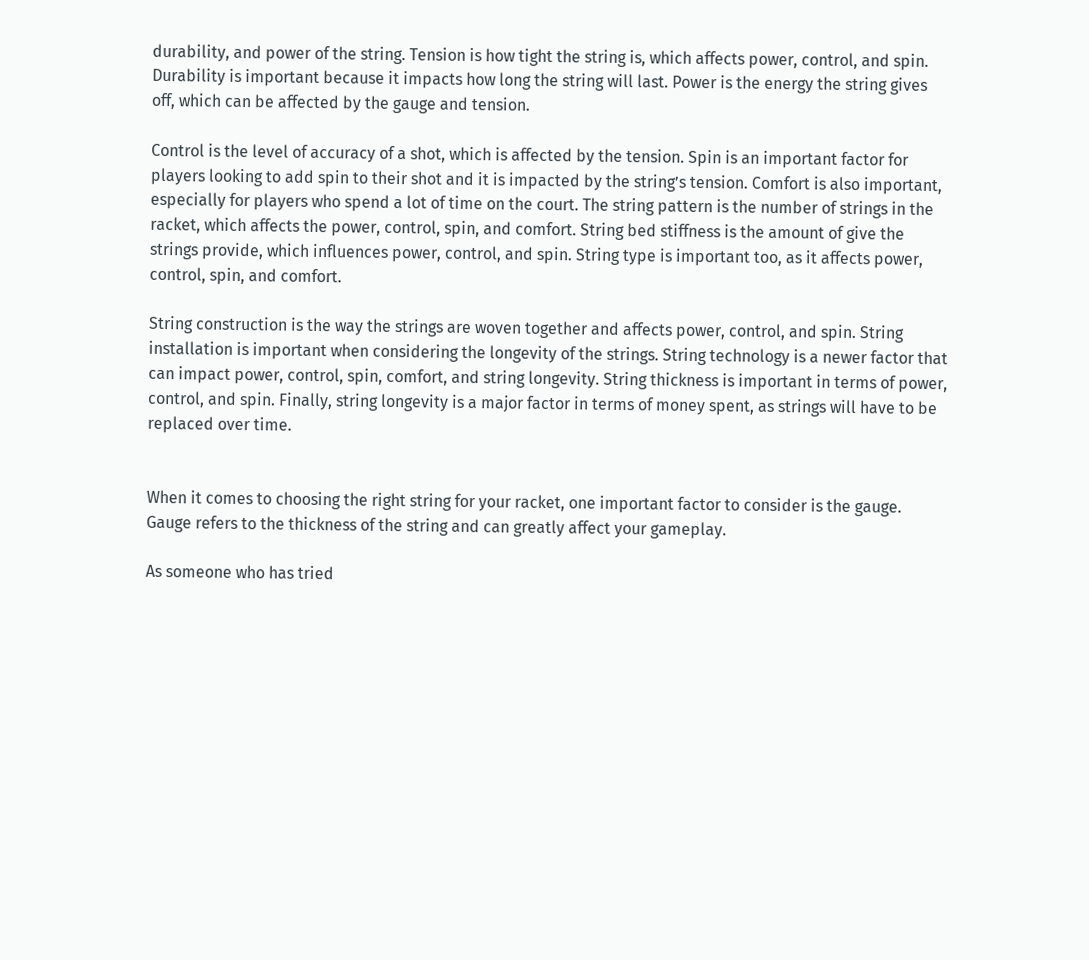durability, and power of the string. Tension is how tight the string is, which affects power, control, and spin. Durability is important because it impacts how long the string will last. Power is the energy the string gives off, which can be affected by the gauge and tension.

Control is the level of accuracy of a shot, which is affected by the tension. Spin is an important factor for players looking to add spin to their shot and it is impacted by the string’s tension. Comfort is also important, especially for players who spend a lot of time on the court. The string pattern is the number of strings in the racket, which affects the power, control, spin, and comfort. String bed stiffness is the amount of give the strings provide, which influences power, control, and spin. String type is important too, as it affects power, control, spin, and comfort.

String construction is the way the strings are woven together and affects power, control, and spin. String installation is important when considering the longevity of the strings. String technology is a newer factor that can impact power, control, spin, comfort, and string longevity. String thickness is important in terms of power, control, and spin. Finally, string longevity is a major factor in terms of money spent, as strings will have to be replaced over time.


When it comes to choosing the right string for your racket, one important factor to consider is the gauge. Gauge refers to the thickness of the string and can greatly affect your gameplay.

As someone who has tried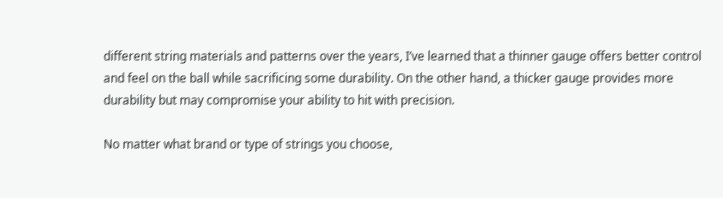different string materials and patterns over the years, I’ve learned that a thinner gauge offers better control and feel on the ball while sacrificing some durability. On the other hand, a thicker gauge provides more durability but may compromise your ability to hit with precision.

No matter what brand or type of strings you choose,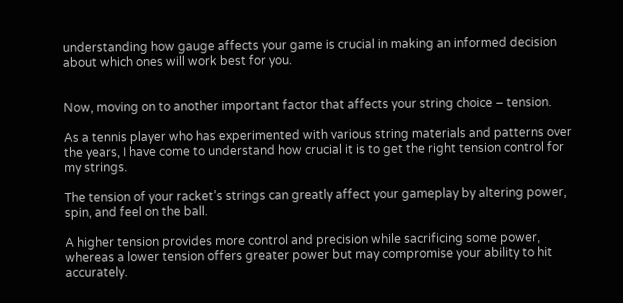understanding how gauge affects your game is crucial in making an informed decision about which ones will work best for you.


Now, moving on to another important factor that affects your string choice – tension.

As a tennis player who has experimented with various string materials and patterns over the years, I have come to understand how crucial it is to get the right tension control for my strings.

The tension of your racket’s strings can greatly affect your gameplay by altering power, spin, and feel on the ball.

A higher tension provides more control and precision while sacrificing some power, whereas a lower tension offers greater power but may compromise your ability to hit accurately.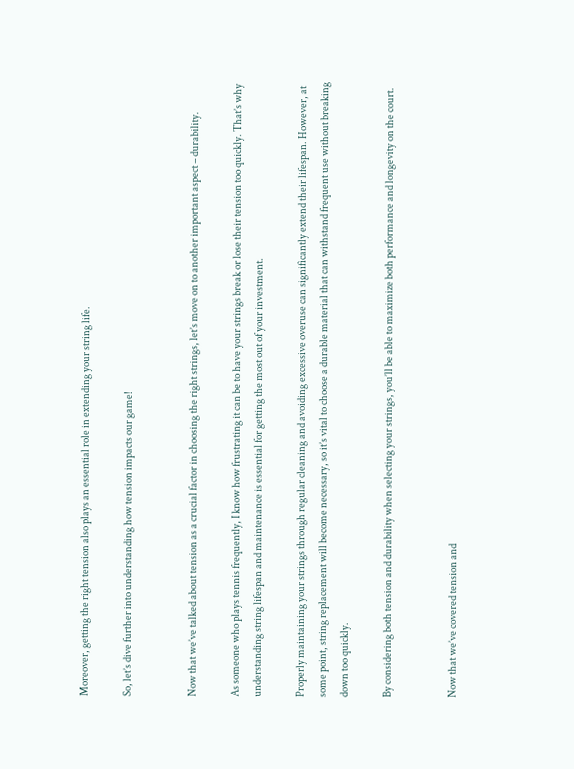Moreover, getting the right tension also plays an essential role in extending your string life.

So, let’s dive further into understanding how tension impacts our game!


Now that we’ve talked about tension as a crucial factor in choosing the right strings, let’s move on to another important aspect – durability.

As someone who plays tennis frequently, I know how frustrating it can be to have your strings break or lose their tension too quickly. That’s why understanding string lifespan and maintenance is essential for getting the most out of your investment.

Properly maintaining your strings through regular cleaning and avoiding excessive overuse can significantly extend their lifespan. However, at some point, string replacement will become necessary, so it’s vital to choose a durable material that can withstand frequent use without breaking down too quickly.

By considering both tension and durability when selecting your strings, you’ll be able to maximize both performance and longevity on the court.


Now that we’ve covered tension and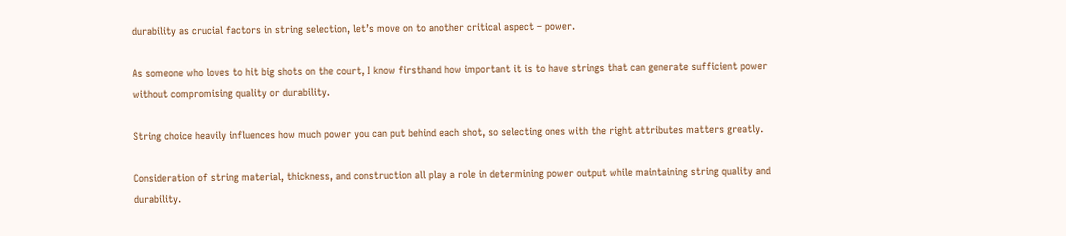durability as crucial factors in string selection, let’s move on to another critical aspect – power.

As someone who loves to hit big shots on the court, I know firsthand how important it is to have strings that can generate sufficient power without compromising quality or durability.

String choice heavily influences how much power you can put behind each shot, so selecting ones with the right attributes matters greatly.

Consideration of string material, thickness, and construction all play a role in determining power output while maintaining string quality and durability.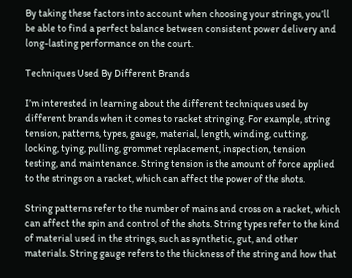By taking these factors into account when choosing your strings, you’ll be able to find a perfect balance between consistent power delivery and long-lasting performance on the court.

Techniques Used By Different Brands

I’m interested in learning about the different techniques used by different brands when it comes to racket stringing. For example, string tension, patterns, types, gauge, material, length, winding, cutting, locking, tying, pulling, grommet replacement, inspection, tension testing, and maintenance. String tension is the amount of force applied to the strings on a racket, which can affect the power of the shots.

String patterns refer to the number of mains and cross on a racket, which can affect the spin and control of the shots. String types refer to the kind of material used in the strings, such as synthetic, gut, and other materials. String gauge refers to the thickness of the string and how that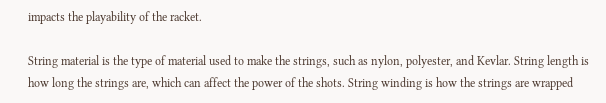impacts the playability of the racket.

String material is the type of material used to make the strings, such as nylon, polyester, and Kevlar. String length is how long the strings are, which can affect the power of the shots. String winding is how the strings are wrapped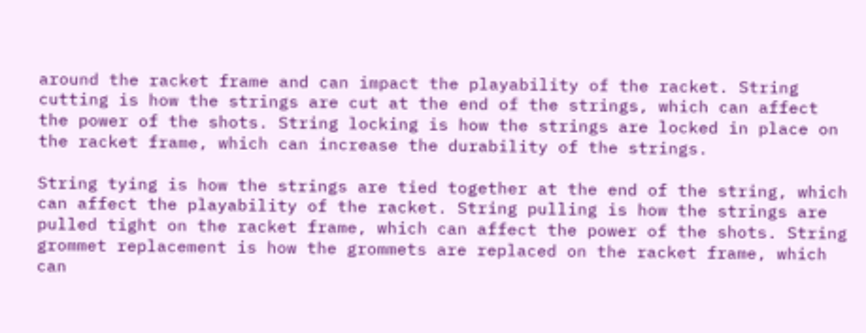around the racket frame and can impact the playability of the racket. String cutting is how the strings are cut at the end of the strings, which can affect the power of the shots. String locking is how the strings are locked in place on the racket frame, which can increase the durability of the strings.

String tying is how the strings are tied together at the end of the string, which can affect the playability of the racket. String pulling is how the strings are pulled tight on the racket frame, which can affect the power of the shots. String grommet replacement is how the grommets are replaced on the racket frame, which can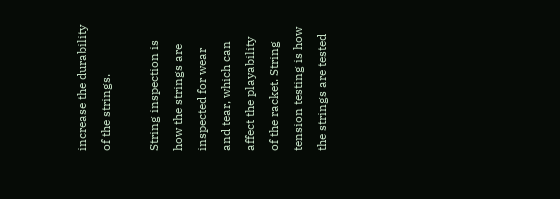increase the durability of the strings.

String inspection is how the strings are inspected for wear and tear, which can affect the playability of the racket. String tension testing is how the strings are tested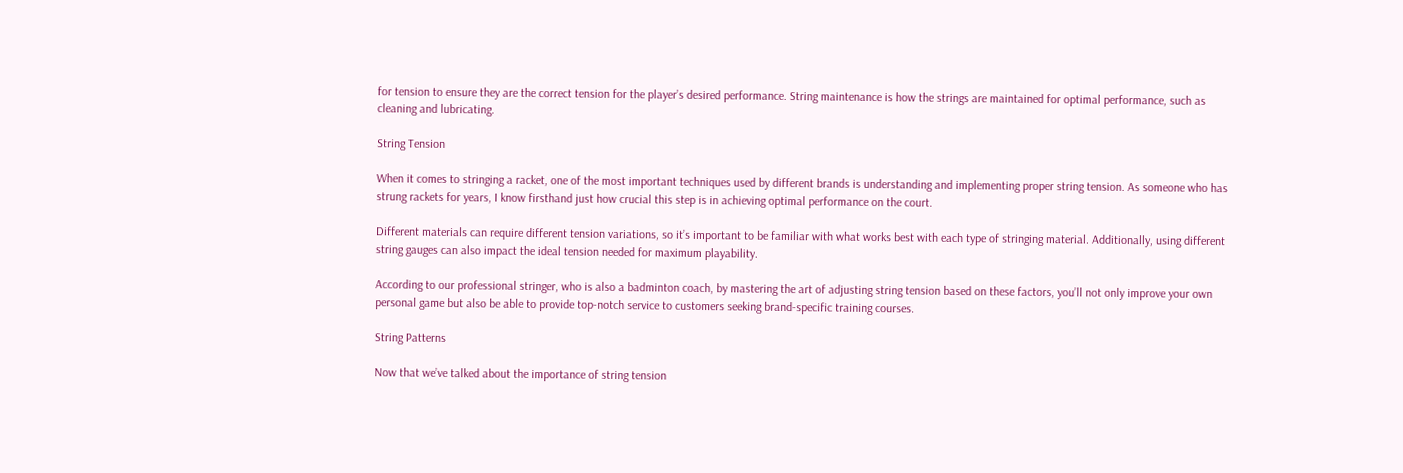for tension to ensure they are the correct tension for the player’s desired performance. String maintenance is how the strings are maintained for optimal performance, such as cleaning and lubricating.

String Tension

When it comes to stringing a racket, one of the most important techniques used by different brands is understanding and implementing proper string tension. As someone who has strung rackets for years, I know firsthand just how crucial this step is in achieving optimal performance on the court.

Different materials can require different tension variations, so it’s important to be familiar with what works best with each type of stringing material. Additionally, using different string gauges can also impact the ideal tension needed for maximum playability.

According to our professional stringer, who is also a badminton coach, by mastering the art of adjusting string tension based on these factors, you’ll not only improve your own personal game but also be able to provide top-notch service to customers seeking brand-specific training courses.

String Patterns

Now that we’ve talked about the importance of string tension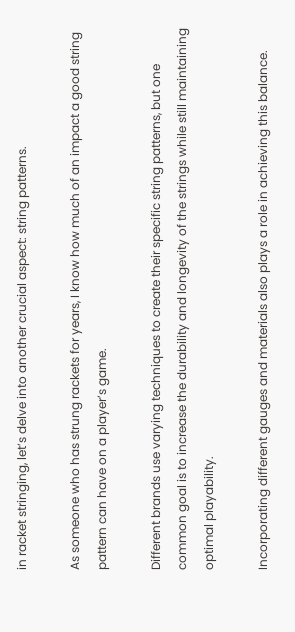in racket stringing, let’s delve into another crucial aspect: string patterns.

As someone who has strung rackets for years, I know how much of an impact a good string pattern can have on a player’s game.

Different brands use varying techniques to create their specific string patterns, but one common goal is to increase the durability and longevity of the strings while still maintaining optimal playability.

Incorporating different gauges and materials also plays a role in achieving this balance.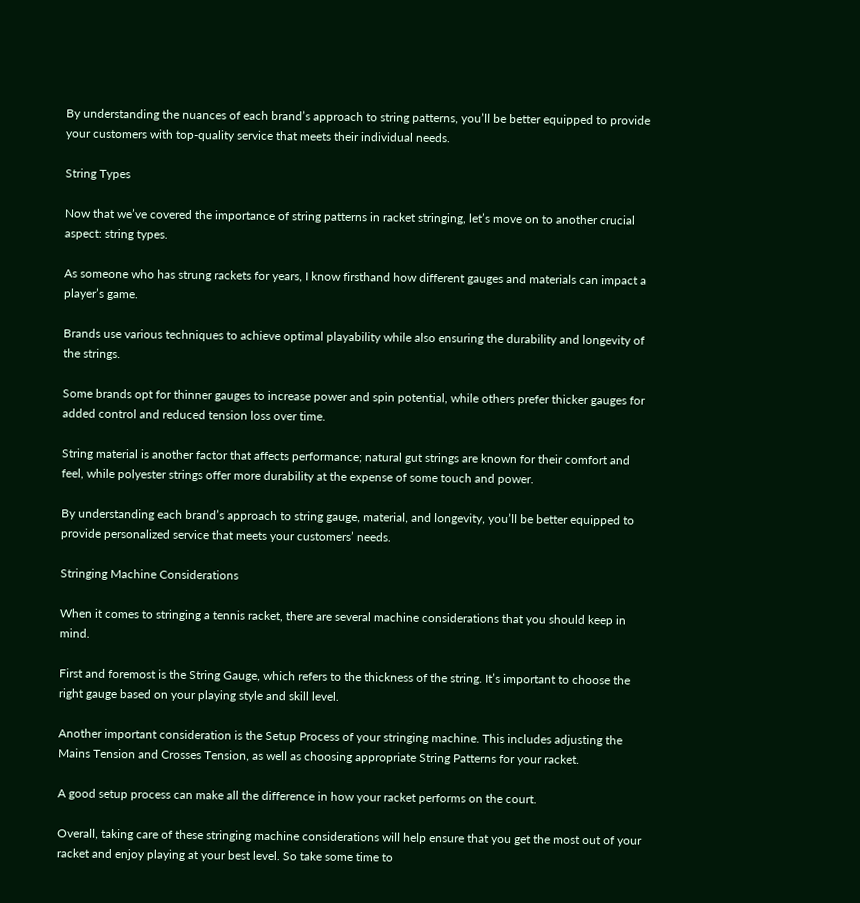By understanding the nuances of each brand’s approach to string patterns, you’ll be better equipped to provide your customers with top-quality service that meets their individual needs.

String Types

Now that we’ve covered the importance of string patterns in racket stringing, let’s move on to another crucial aspect: string types.

As someone who has strung rackets for years, I know firsthand how different gauges and materials can impact a player’s game.

Brands use various techniques to achieve optimal playability while also ensuring the durability and longevity of the strings.

Some brands opt for thinner gauges to increase power and spin potential, while others prefer thicker gauges for added control and reduced tension loss over time.

String material is another factor that affects performance; natural gut strings are known for their comfort and feel, while polyester strings offer more durability at the expense of some touch and power.

By understanding each brand’s approach to string gauge, material, and longevity, you’ll be better equipped to provide personalized service that meets your customers’ needs.

Stringing Machine Considerations

When it comes to stringing a tennis racket, there are several machine considerations that you should keep in mind.

First and foremost is the String Gauge, which refers to the thickness of the string. It’s important to choose the right gauge based on your playing style and skill level.

Another important consideration is the Setup Process of your stringing machine. This includes adjusting the Mains Tension and Crosses Tension, as well as choosing appropriate String Patterns for your racket.

A good setup process can make all the difference in how your racket performs on the court.

Overall, taking care of these stringing machine considerations will help ensure that you get the most out of your racket and enjoy playing at your best level. So take some time to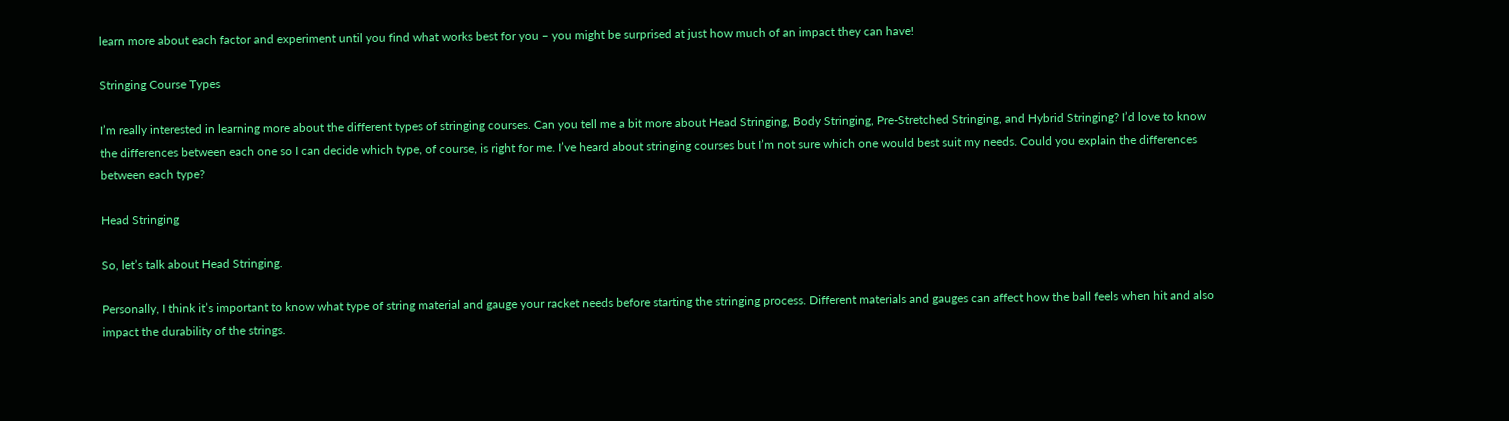learn more about each factor and experiment until you find what works best for you – you might be surprised at just how much of an impact they can have!

Stringing Course Types

I’m really interested in learning more about the different types of stringing courses. Can you tell me a bit more about Head Stringing, Body Stringing, Pre-Stretched Stringing, and Hybrid Stringing? I’d love to know the differences between each one so I can decide which type, of course, is right for me. I’ve heard about stringing courses but I’m not sure which one would best suit my needs. Could you explain the differences between each type?

Head Stringing

So, let’s talk about Head Stringing.

Personally, I think it’s important to know what type of string material and gauge your racket needs before starting the stringing process. Different materials and gauges can affect how the ball feels when hit and also impact the durability of the strings.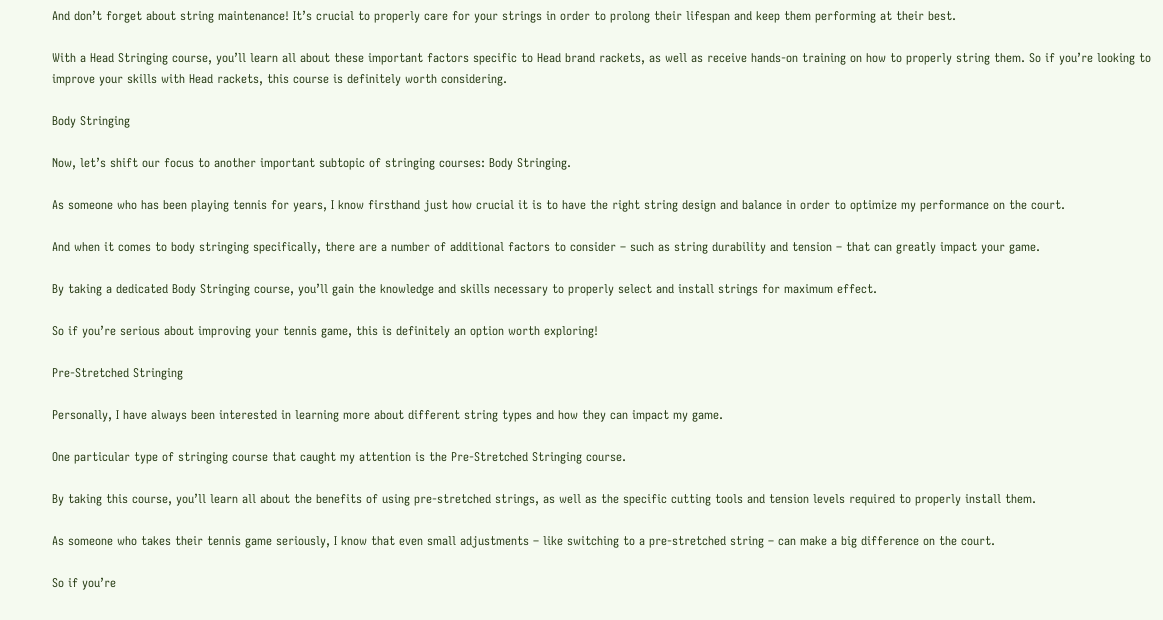And don’t forget about string maintenance! It’s crucial to properly care for your strings in order to prolong their lifespan and keep them performing at their best.

With a Head Stringing course, you’ll learn all about these important factors specific to Head brand rackets, as well as receive hands-on training on how to properly string them. So if you’re looking to improve your skills with Head rackets, this course is definitely worth considering.

Body Stringing

Now, let’s shift our focus to another important subtopic of stringing courses: Body Stringing.

As someone who has been playing tennis for years, I know firsthand just how crucial it is to have the right string design and balance in order to optimize my performance on the court.

And when it comes to body stringing specifically, there are a number of additional factors to consider – such as string durability and tension – that can greatly impact your game.

By taking a dedicated Body Stringing course, you’ll gain the knowledge and skills necessary to properly select and install strings for maximum effect.

So if you’re serious about improving your tennis game, this is definitely an option worth exploring!

Pre-Stretched Stringing

Personally, I have always been interested in learning more about different string types and how they can impact my game.

One particular type of stringing course that caught my attention is the Pre-Stretched Stringing course.

By taking this course, you’ll learn all about the benefits of using pre-stretched strings, as well as the specific cutting tools and tension levels required to properly install them.

As someone who takes their tennis game seriously, I know that even small adjustments – like switching to a pre-stretched string – can make a big difference on the court.

So if you’re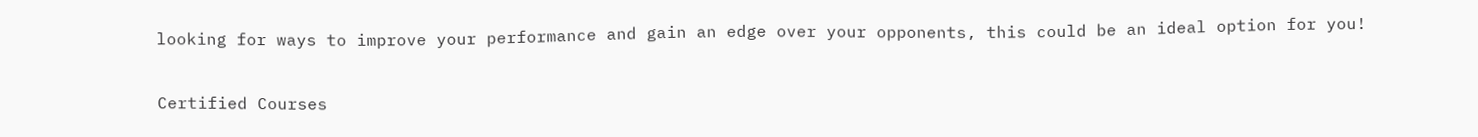looking for ways to improve your performance and gain an edge over your opponents, this could be an ideal option for you!

Certified Courses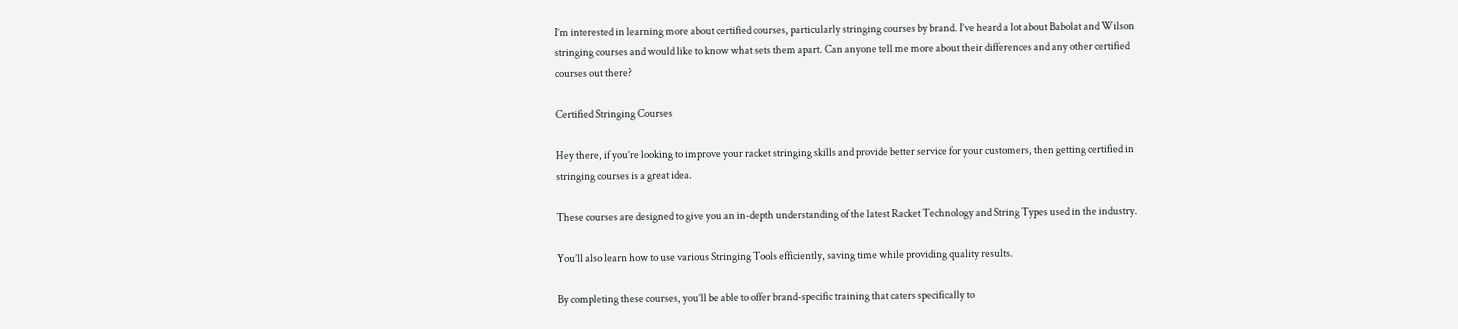I’m interested in learning more about certified courses, particularly stringing courses by brand. I’ve heard a lot about Babolat and Wilson stringing courses and would like to know what sets them apart. Can anyone tell me more about their differences and any other certified courses out there?

Certified Stringing Courses

Hey there, if you’re looking to improve your racket stringing skills and provide better service for your customers, then getting certified in stringing courses is a great idea.

These courses are designed to give you an in-depth understanding of the latest Racket Technology and String Types used in the industry.

You’ll also learn how to use various Stringing Tools efficiently, saving time while providing quality results.

By completing these courses, you’ll be able to offer brand-specific training that caters specifically to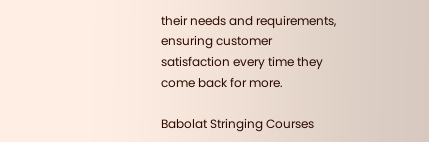their needs and requirements, ensuring customer satisfaction every time they come back for more.

Babolat Stringing Courses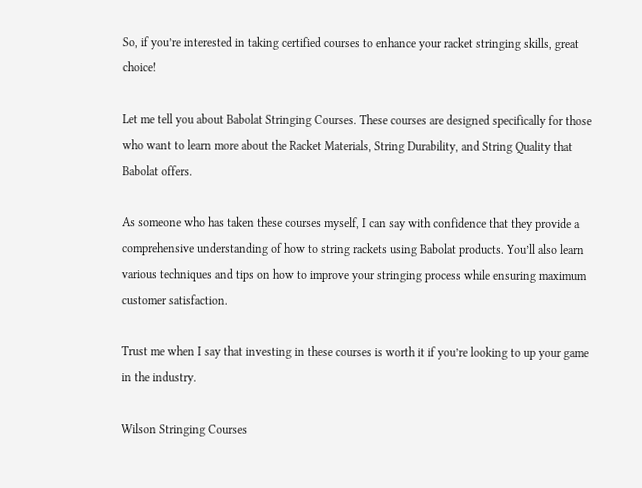So, if you’re interested in taking certified courses to enhance your racket stringing skills, great choice!

Let me tell you about Babolat Stringing Courses. These courses are designed specifically for those who want to learn more about the Racket Materials, String Durability, and String Quality that Babolat offers.

As someone who has taken these courses myself, I can say with confidence that they provide a comprehensive understanding of how to string rackets using Babolat products. You’ll also learn various techniques and tips on how to improve your stringing process while ensuring maximum customer satisfaction.

Trust me when I say that investing in these courses is worth it if you’re looking to up your game in the industry.

Wilson Stringing Courses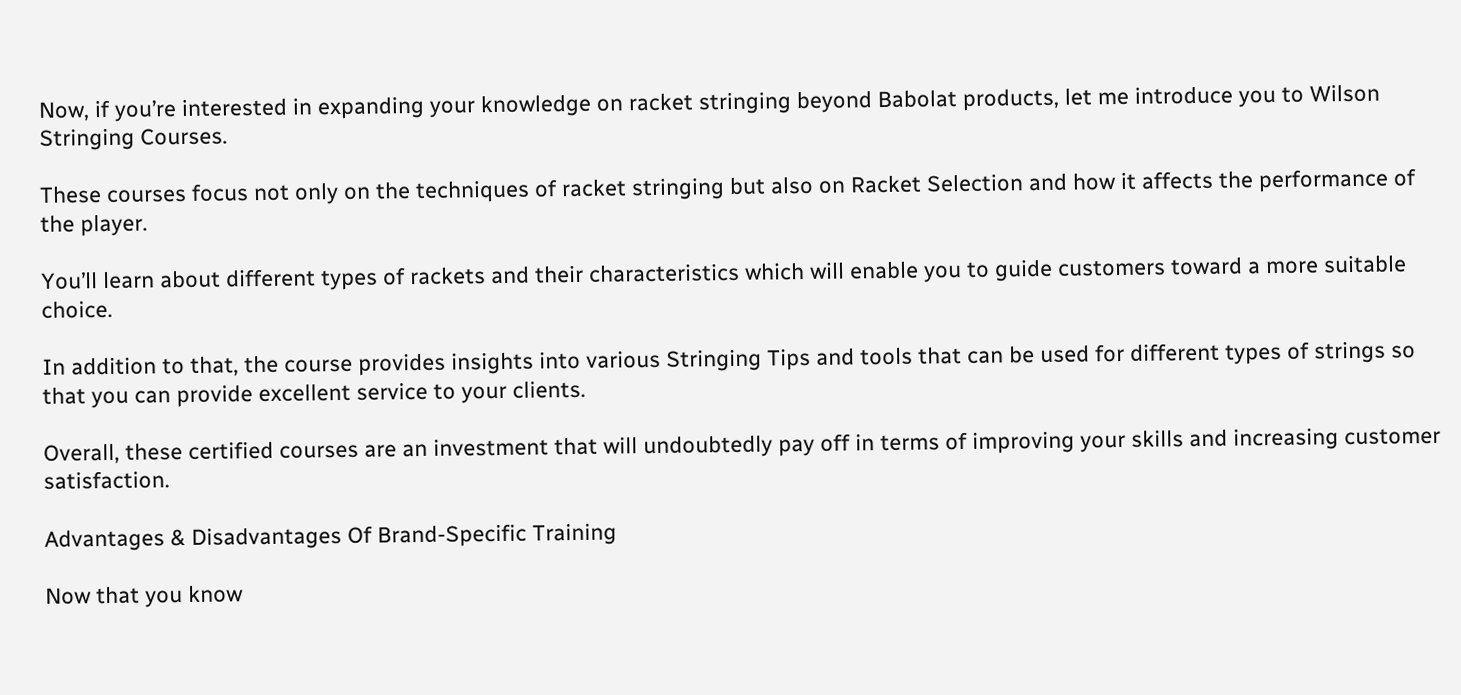Now, if you’re interested in expanding your knowledge on racket stringing beyond Babolat products, let me introduce you to Wilson Stringing Courses.

These courses focus not only on the techniques of racket stringing but also on Racket Selection and how it affects the performance of the player.

You’ll learn about different types of rackets and their characteristics which will enable you to guide customers toward a more suitable choice.

In addition to that, the course provides insights into various Stringing Tips and tools that can be used for different types of strings so that you can provide excellent service to your clients.

Overall, these certified courses are an investment that will undoubtedly pay off in terms of improving your skills and increasing customer satisfaction.

Advantages & Disadvantages Of Brand-Specific Training

Now that you know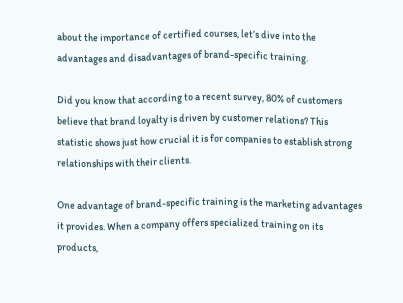about the importance of certified courses, let’s dive into the advantages and disadvantages of brand-specific training.

Did you know that according to a recent survey, 80% of customers believe that brand loyalty is driven by customer relations? This statistic shows just how crucial it is for companies to establish strong relationships with their clients.

One advantage of brand-specific training is the marketing advantages it provides. When a company offers specialized training on its products,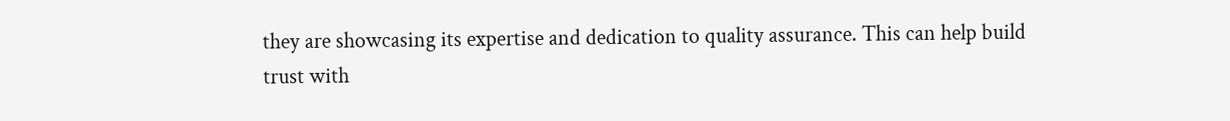they are showcasing its expertise and dedication to quality assurance. This can help build trust with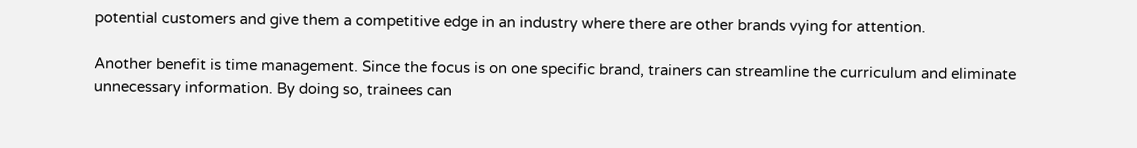potential customers and give them a competitive edge in an industry where there are other brands vying for attention.

Another benefit is time management. Since the focus is on one specific brand, trainers can streamline the curriculum and eliminate unnecessary information. By doing so, trainees can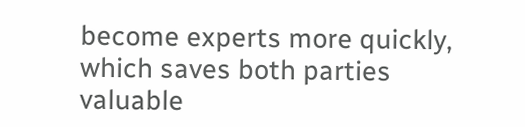become experts more quickly, which saves both parties valuable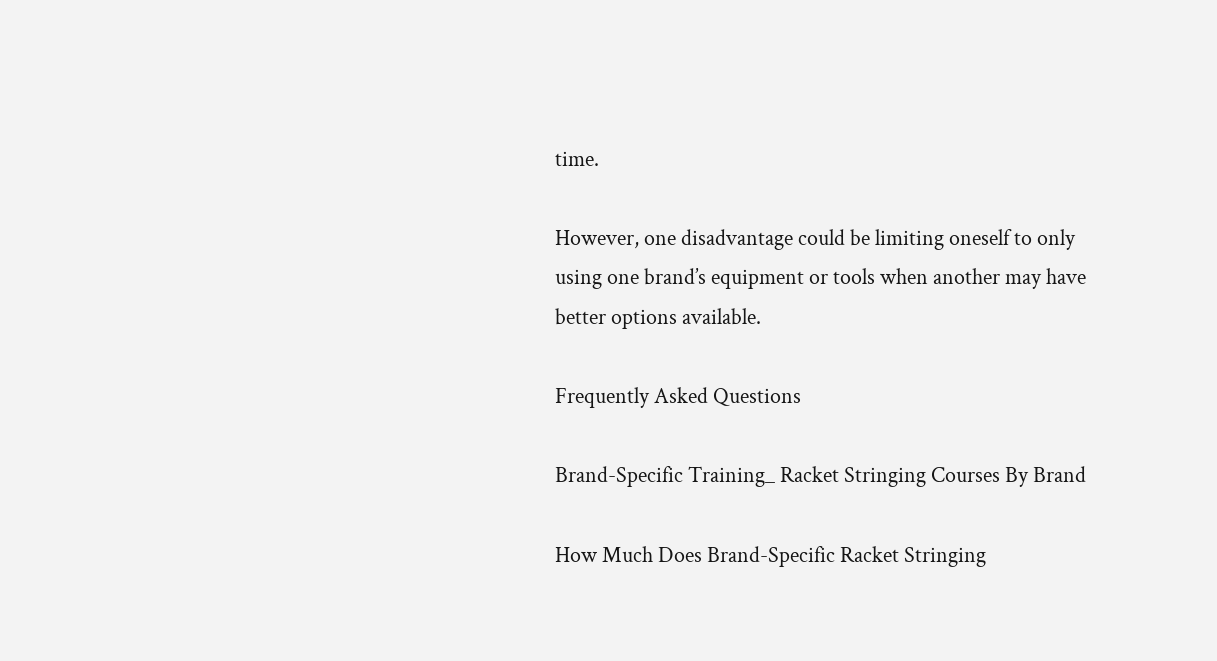time.

However, one disadvantage could be limiting oneself to only using one brand’s equipment or tools when another may have better options available.

Frequently Asked Questions

Brand-Specific Training_ Racket Stringing Courses By Brand

How Much Does Brand-Specific Racket Stringing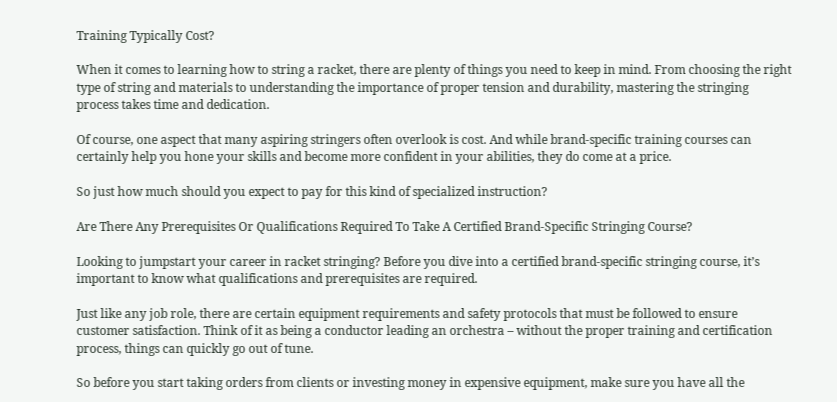Training Typically Cost?

When it comes to learning how to string a racket, there are plenty of things you need to keep in mind. From choosing the right type of string and materials to understanding the importance of proper tension and durability, mastering the stringing process takes time and dedication.

Of course, one aspect that many aspiring stringers often overlook is cost. And while brand-specific training courses can certainly help you hone your skills and become more confident in your abilities, they do come at a price.

So just how much should you expect to pay for this kind of specialized instruction?

Are There Any Prerequisites Or Qualifications Required To Take A Certified Brand-Specific Stringing Course?

Looking to jumpstart your career in racket stringing? Before you dive into a certified brand-specific stringing course, it’s important to know what qualifications and prerequisites are required.

Just like any job role, there are certain equipment requirements and safety protocols that must be followed to ensure customer satisfaction. Think of it as being a conductor leading an orchestra – without the proper training and certification process, things can quickly go out of tune.

So before you start taking orders from clients or investing money in expensive equipment, make sure you have all the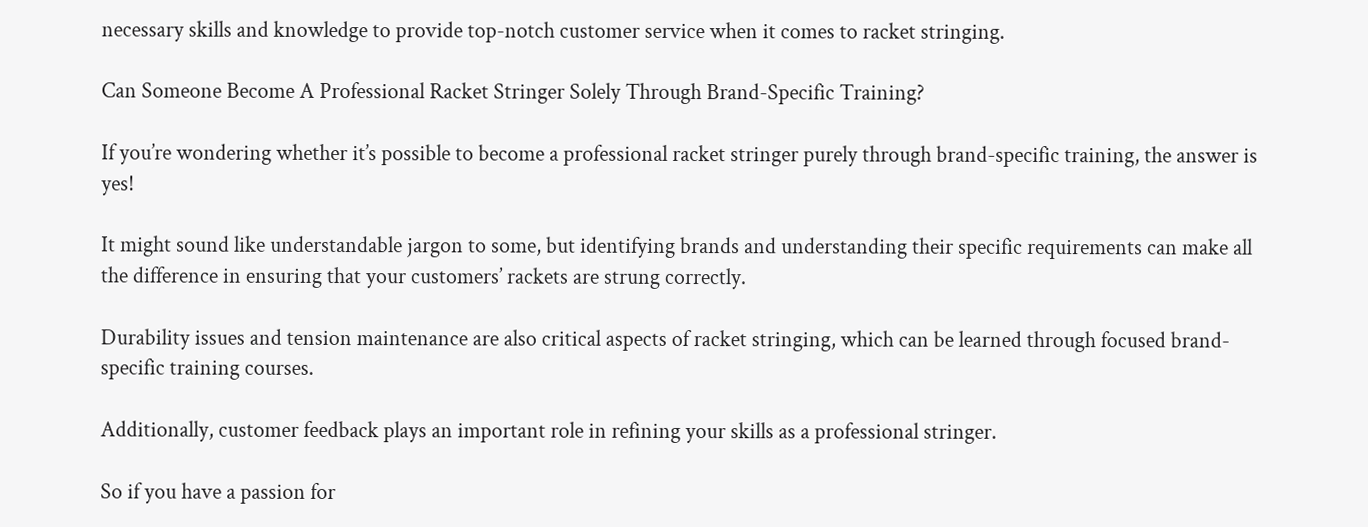necessary skills and knowledge to provide top-notch customer service when it comes to racket stringing.

Can Someone Become A Professional Racket Stringer Solely Through Brand-Specific Training?

If you’re wondering whether it’s possible to become a professional racket stringer purely through brand-specific training, the answer is yes!

It might sound like understandable jargon to some, but identifying brands and understanding their specific requirements can make all the difference in ensuring that your customers’ rackets are strung correctly.

Durability issues and tension maintenance are also critical aspects of racket stringing, which can be learned through focused brand-specific training courses.

Additionally, customer feedback plays an important role in refining your skills as a professional stringer.

So if you have a passion for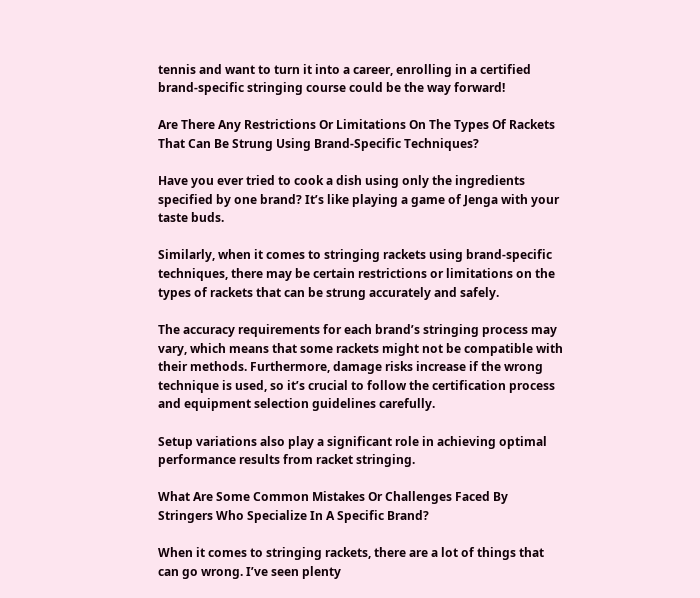tennis and want to turn it into a career, enrolling in a certified brand-specific stringing course could be the way forward!

Are There Any Restrictions Or Limitations On The Types Of Rackets That Can Be Strung Using Brand-Specific Techniques?

Have you ever tried to cook a dish using only the ingredients specified by one brand? It’s like playing a game of Jenga with your taste buds.

Similarly, when it comes to stringing rackets using brand-specific techniques, there may be certain restrictions or limitations on the types of rackets that can be strung accurately and safely.

The accuracy requirements for each brand’s stringing process may vary, which means that some rackets might not be compatible with their methods. Furthermore, damage risks increase if the wrong technique is used, so it’s crucial to follow the certification process and equipment selection guidelines carefully.

Setup variations also play a significant role in achieving optimal performance results from racket stringing.

What Are Some Common Mistakes Or Challenges Faced By Stringers Who Specialize In A Specific Brand?

When it comes to stringing rackets, there are a lot of things that can go wrong. I’ve seen plenty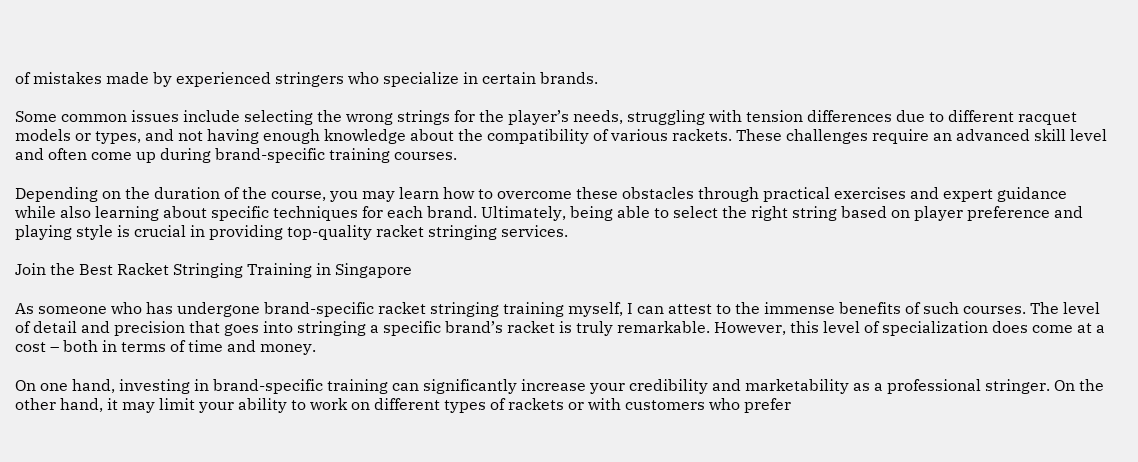of mistakes made by experienced stringers who specialize in certain brands.

Some common issues include selecting the wrong strings for the player’s needs, struggling with tension differences due to different racquet models or types, and not having enough knowledge about the compatibility of various rackets. These challenges require an advanced skill level and often come up during brand-specific training courses.

Depending on the duration of the course, you may learn how to overcome these obstacles through practical exercises and expert guidance while also learning about specific techniques for each brand. Ultimately, being able to select the right string based on player preference and playing style is crucial in providing top-quality racket stringing services.

Join the Best Racket Stringing Training in Singapore

As someone who has undergone brand-specific racket stringing training myself, I can attest to the immense benefits of such courses. The level of detail and precision that goes into stringing a specific brand’s racket is truly remarkable. However, this level of specialization does come at a cost – both in terms of time and money.

On one hand, investing in brand-specific training can significantly increase your credibility and marketability as a professional stringer. On the other hand, it may limit your ability to work on different types of rackets or with customers who prefer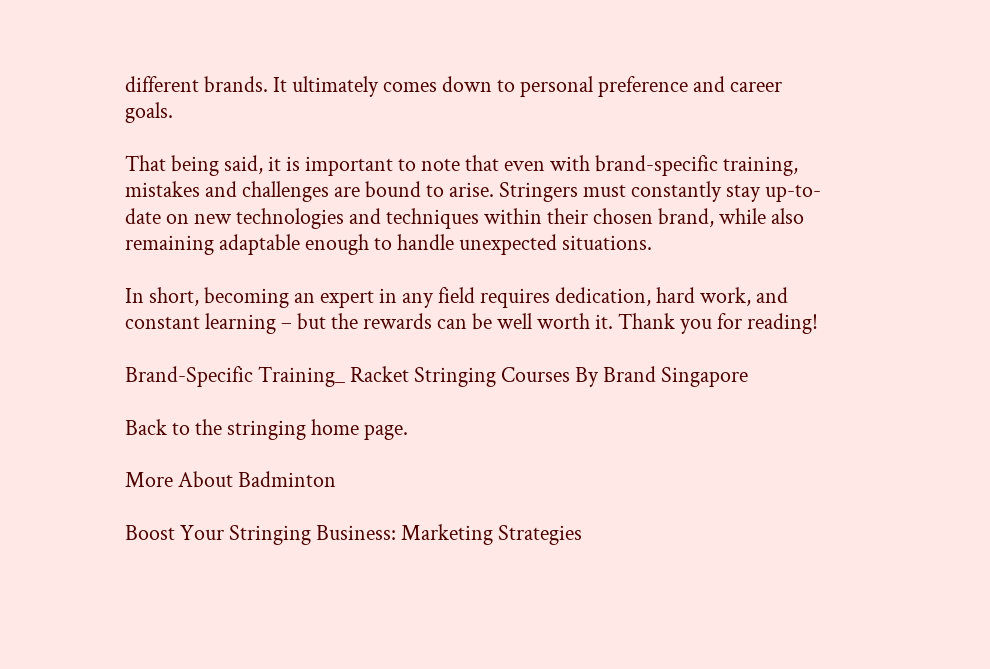different brands. It ultimately comes down to personal preference and career goals.

That being said, it is important to note that even with brand-specific training, mistakes and challenges are bound to arise. Stringers must constantly stay up-to-date on new technologies and techniques within their chosen brand, while also remaining adaptable enough to handle unexpected situations.

In short, becoming an expert in any field requires dedication, hard work, and constant learning – but the rewards can be well worth it. Thank you for reading!

Brand-Specific Training_ Racket Stringing Courses By Brand Singapore

Back to the stringing home page.

More About Badminton

Boost Your Stringing Business: Marketing Strategies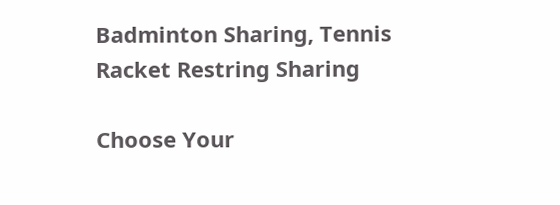Badminton Sharing, Tennis Racket Restring Sharing

Choose Your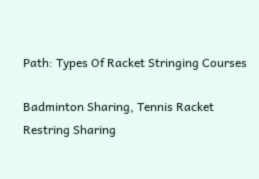Path: Types Of Racket Stringing Courses

Badminton Sharing, Tennis Racket Restring Sharing